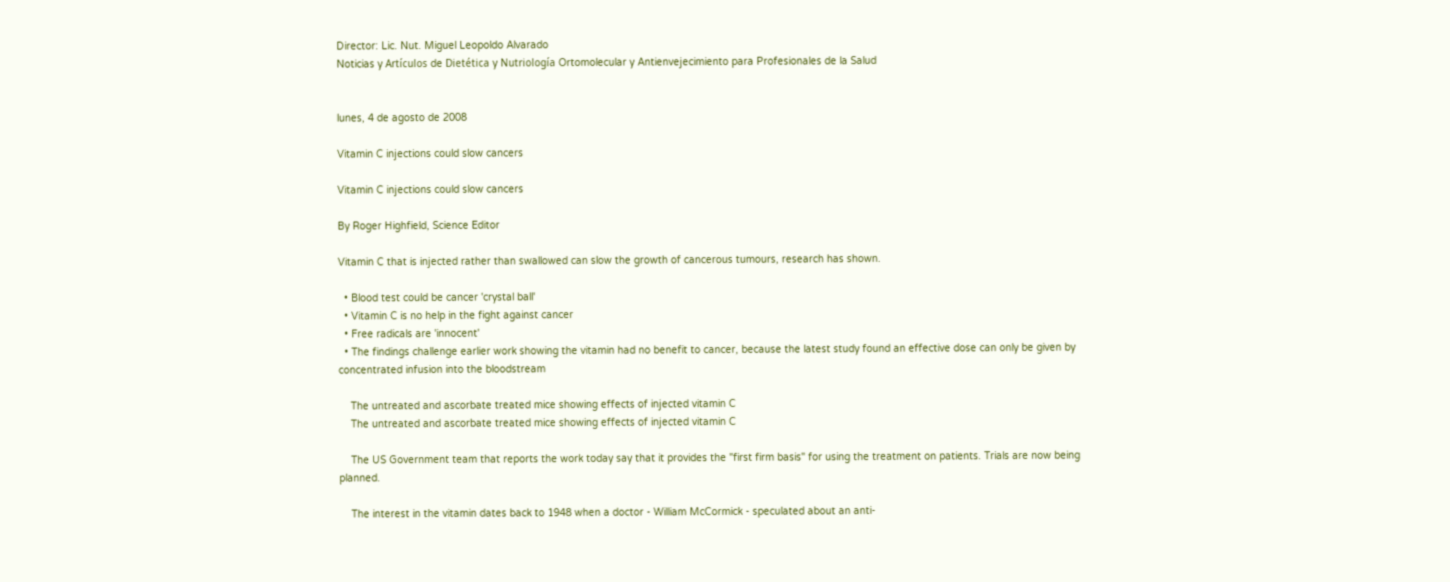Director: Lic. Nut. Miguel Leopoldo Alvarado
Noticias y Artículos de Dietética y Nutriología Ortomolecular y Antienvejecimiento para Profesionales de la Salud


lunes, 4 de agosto de 2008

Vitamin C injections could slow cancers

Vitamin C injections could slow cancers

By Roger Highfield, Science Editor

Vitamin C that is injected rather than swallowed can slow the growth of cancerous tumours, research has shown.

  • Blood test could be cancer 'crystal ball'
  • Vitamin C is no help in the fight against cancer
  • Free radicals are 'innocent'
  • The findings challenge earlier work showing the vitamin had no benefit to cancer, because the latest study found an effective dose can only be given by concentrated infusion into the bloodstream

    The untreated and ascorbate treated mice showing effects of injected vitamin C
    The untreated and ascorbate treated mice showing effects of injected vitamin C

    The US Government team that reports the work today say that it provides the "first firm basis" for using the treatment on patients. Trials are now being planned.

    The interest in the vitamin dates back to 1948 when a doctor - William McCormick - speculated about an anti-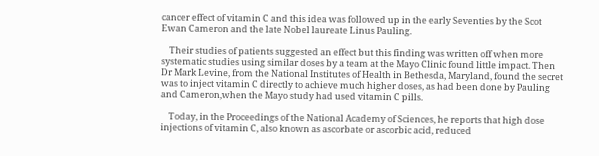cancer effect of vitamin C and this idea was followed up in the early Seventies by the Scot Ewan Cameron and the late Nobel laureate Linus Pauling.

    Their studies of patients suggested an effect but this finding was written off when more systematic studies using similar doses by a team at the Mayo Clinic found little impact. Then Dr Mark Levine, from the National Institutes of Health in Bethesda, Maryland, found the secret was to inject vitamin C directly to achieve much higher doses, as had been done by Pauling and Cameron,when the Mayo study had used vitamin C pills.

    Today, in the Proceedings of the National Academy of Sciences, he reports that high dose injections of vitamin C, also known as ascorbate or ascorbic acid, reduced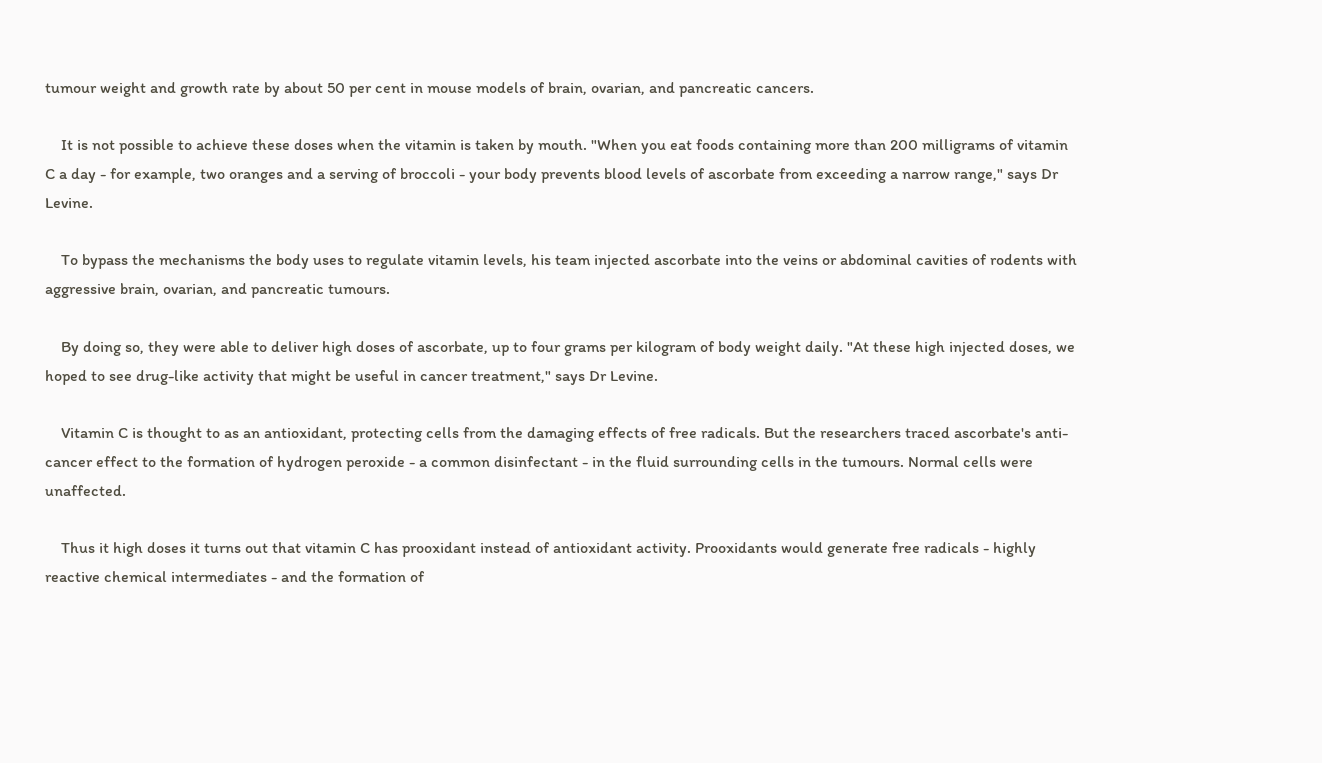tumour weight and growth rate by about 50 per cent in mouse models of brain, ovarian, and pancreatic cancers.

    It is not possible to achieve these doses when the vitamin is taken by mouth. "When you eat foods containing more than 200 milligrams of vitamin C a day - for example, two oranges and a serving of broccoli - your body prevents blood levels of ascorbate from exceeding a narrow range," says Dr Levine.

    To bypass the mechanisms the body uses to regulate vitamin levels, his team injected ascorbate into the veins or abdominal cavities of rodents with aggressive brain, ovarian, and pancreatic tumours.

    By doing so, they were able to deliver high doses of ascorbate, up to four grams per kilogram of body weight daily. "At these high injected doses, we hoped to see drug-like activity that might be useful in cancer treatment," says Dr Levine.

    Vitamin C is thought to as an antioxidant, protecting cells from the damaging effects of free radicals. But the researchers traced ascorbate's anti-cancer effect to the formation of hydrogen peroxide - a common disinfectant - in the fluid surrounding cells in the tumours. Normal cells were unaffected.

    Thus it high doses it turns out that vitamin C has prooxidant instead of antioxidant activity. Prooxidants would generate free radicals - highly reactive chemical intermediates - and the formation of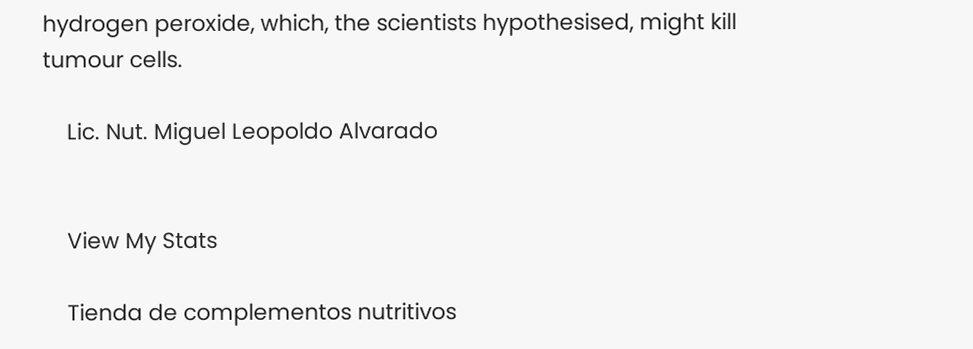hydrogen peroxide, which, the scientists hypothesised, might kill tumour cells.

    Lic. Nut. Miguel Leopoldo Alvarado


    View My Stats

    Tienda de complementos nutritivos